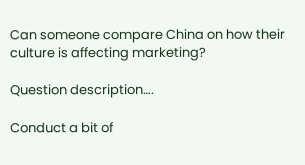Can someone compare China on how their culture is affecting marketing?

Question description….

Conduct a bit of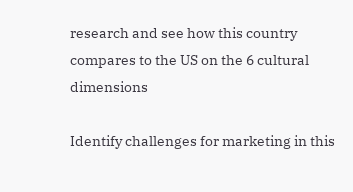research and see how this country compares to the US on the 6 cultural dimensions

Identify challenges for marketing in this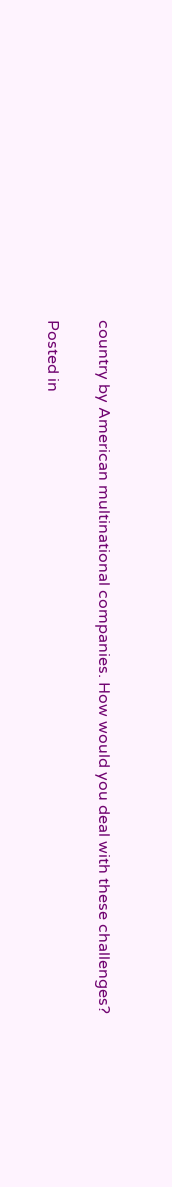country by American multinational companies. How would you deal with these challenges?

Posted in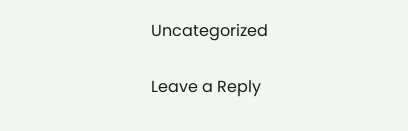Uncategorized

Leave a Reply